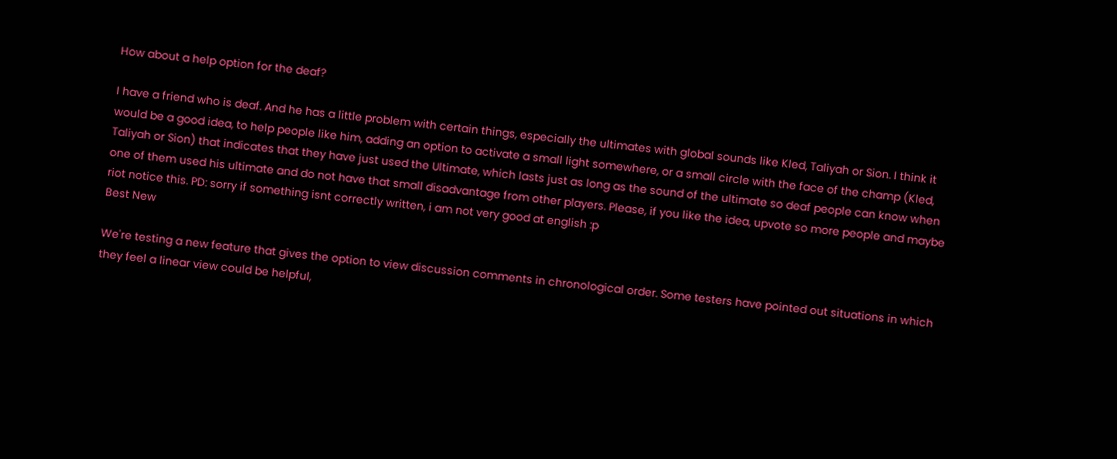How about a help option for the deaf?

I have a friend who is deaf. And he has a little problem with certain things, especially the ultimates with global sounds like Kled, Taliyah or Sion. I think it would be a good idea, to help people like him, adding an option to activate a small light somewhere, or a small circle with the face of the champ (Kled, Taliyah or Sion) that indicates that they have just used the Ultimate, which lasts just as long as the sound of the ultimate so deaf people can know when one of them used his ultimate and do not have that small disadvantage from other players. Please, if you like the idea, upvote so more people and maybe riot notice this. PD: sorry if something isnt correctly written, i am not very good at english :p
Best New

We're testing a new feature that gives the option to view discussion comments in chronological order. Some testers have pointed out situations in which they feel a linear view could be helpful,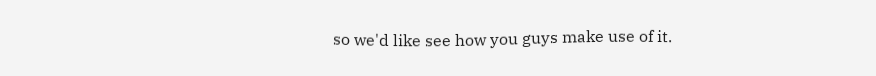so we'd like see how you guys make use of it.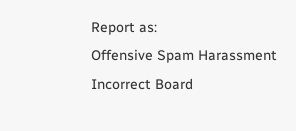Report as:
Offensive Spam Harassment Incorrect Board